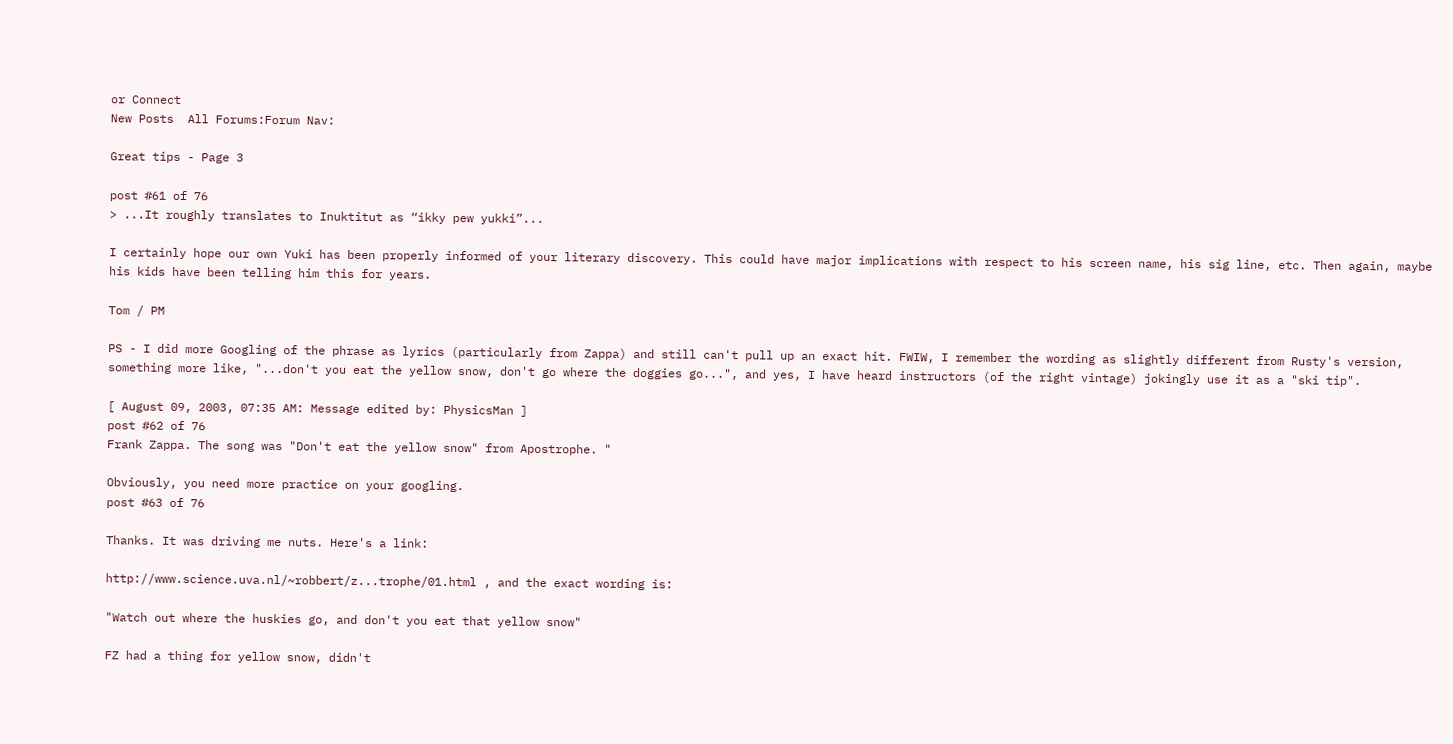or Connect
New Posts  All Forums:Forum Nav:

Great tips - Page 3

post #61 of 76
> ...It roughly translates to Inuktitut as “ikky pew yukki”...

I certainly hope our own Yuki has been properly informed of your literary discovery. This could have major implications with respect to his screen name, his sig line, etc. Then again, maybe his kids have been telling him this for years.

Tom / PM

PS - I did more Googling of the phrase as lyrics (particularly from Zappa) and still can't pull up an exact hit. FWIW, I remember the wording as slightly different from Rusty's version, something more like, "...don't you eat the yellow snow, don't go where the doggies go...", and yes, I have heard instructors (of the right vintage) jokingly use it as a "ski tip".

[ August 09, 2003, 07:35 AM: Message edited by: PhysicsMan ]
post #62 of 76
Frank Zappa. The song was "Don't eat the yellow snow" from Apostrophe. "

Obviously, you need more practice on your googling.
post #63 of 76

Thanks. It was driving me nuts. Here's a link:

http://www.science.uva.nl/~robbert/z...trophe/01.html , and the exact wording is:

"Watch out where the huskies go, and don't you eat that yellow snow"

FZ had a thing for yellow snow, didn't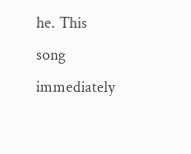he. This song immediately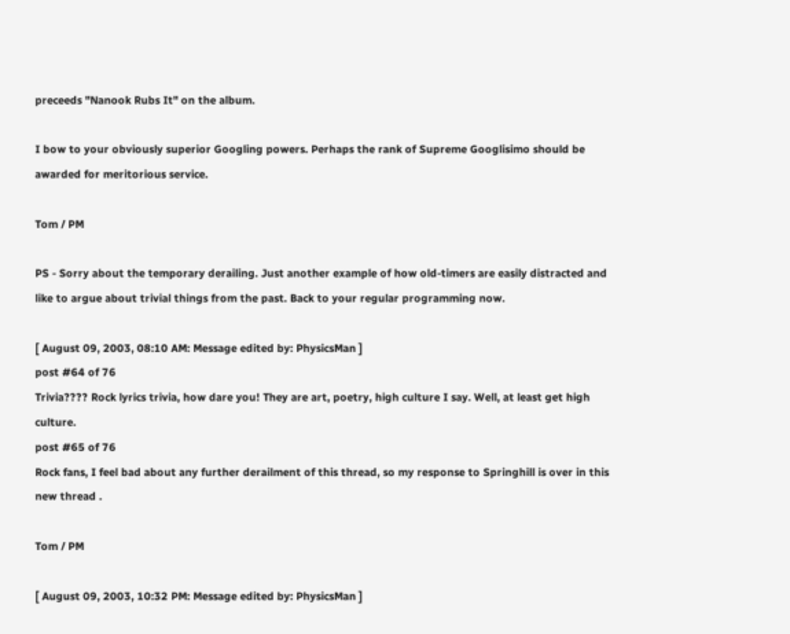preceeds "Nanook Rubs It" on the album.

I bow to your obviously superior Googling powers. Perhaps the rank of Supreme Googlisimo should be awarded for meritorious service.

Tom / PM

PS - Sorry about the temporary derailing. Just another example of how old-timers are easily distracted and like to argue about trivial things from the past. Back to your regular programming now.

[ August 09, 2003, 08:10 AM: Message edited by: PhysicsMan ]
post #64 of 76
Trivia???? Rock lyrics trivia, how dare you! They are art, poetry, high culture I say. Well, at least get high culture.
post #65 of 76
Rock fans, I feel bad about any further derailment of this thread, so my response to Springhill is over in this
new thread .

Tom / PM

[ August 09, 2003, 10:32 PM: Message edited by: PhysicsMan ]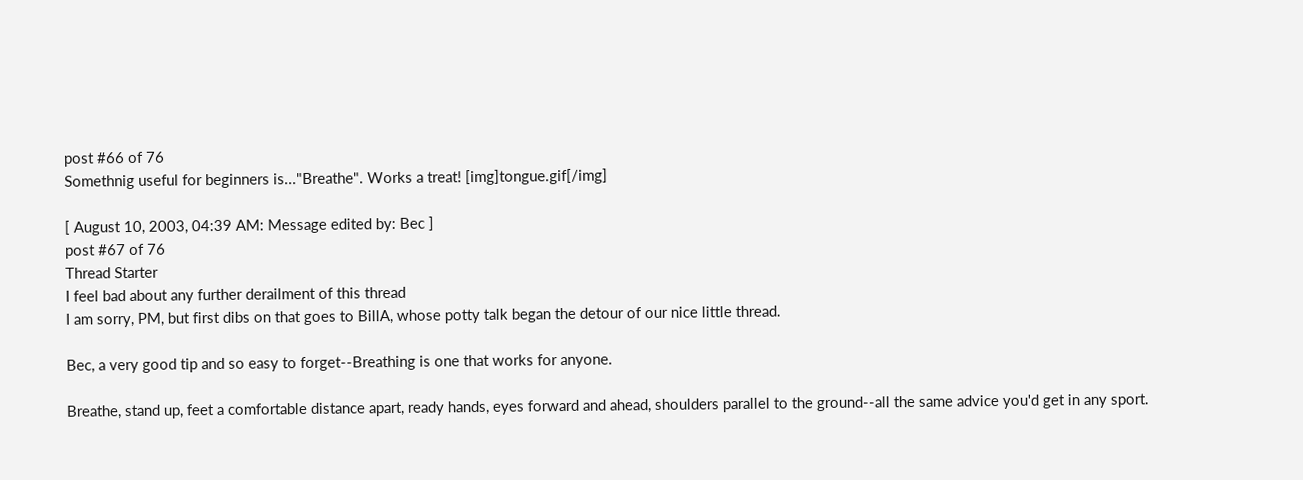post #66 of 76
Somethnig useful for beginners is..."Breathe". Works a treat! [img]tongue.gif[/img]

[ August 10, 2003, 04:39 AM: Message edited by: Bec ]
post #67 of 76
Thread Starter
I feel bad about any further derailment of this thread
I am sorry, PM, but first dibs on that goes to BillA, whose potty talk began the detour of our nice little thread.

Bec, a very good tip and so easy to forget--Breathing is one that works for anyone.

Breathe, stand up, feet a comfortable distance apart, ready hands, eyes forward and ahead, shoulders parallel to the ground--all the same advice you'd get in any sport.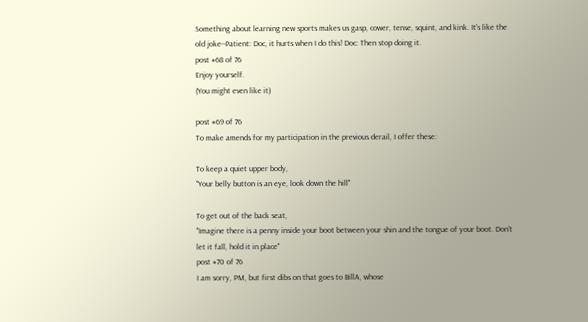Something about learning new sports makes us gasp, cower, tense, squint, and kink. It's like the old joke--Patient: Doc, it hurts when I do this! Doc: Then stop doing it.
post #68 of 76
Enjoy yourself.
(You might even like it)

post #69 of 76
To make amends for my participation in the previous derail, I offer these:

To keep a quiet upper body,
"Your belly button is an eye, look down the hill"

To get out of the back seat,
"Imagine there is a penny inside your boot between your shin and the tongue of your boot. Don't let it fall, hold it in place"
post #70 of 76
I am sorry, PM, but first dibs on that goes to BillA, whose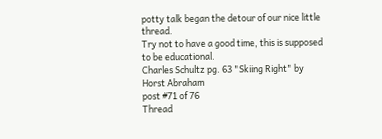potty talk began the detour of our nice little thread.
Try not to have a good time, this is supposed to be educational.
Charles Schultz pg. 63 "Skiing Right" by Horst Abraham
post #71 of 76
Thread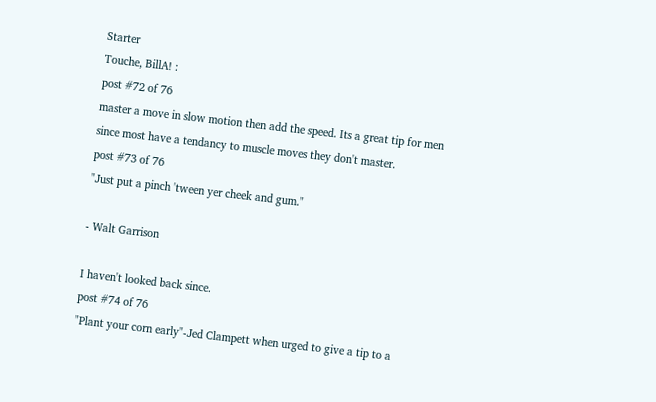Starter
Touche, BillA! :
post #72 of 76
master a move in slow motion then add the speed. Its a great tip for men since most have a tendancy to muscle moves they don't master.
post #73 of 76
"Just put a pinch 'tween yer cheek and gum."

- Walt Garrison

I haven't looked back since.
post #74 of 76
"Plant your corn early"-Jed Clampett when urged to give a tip to a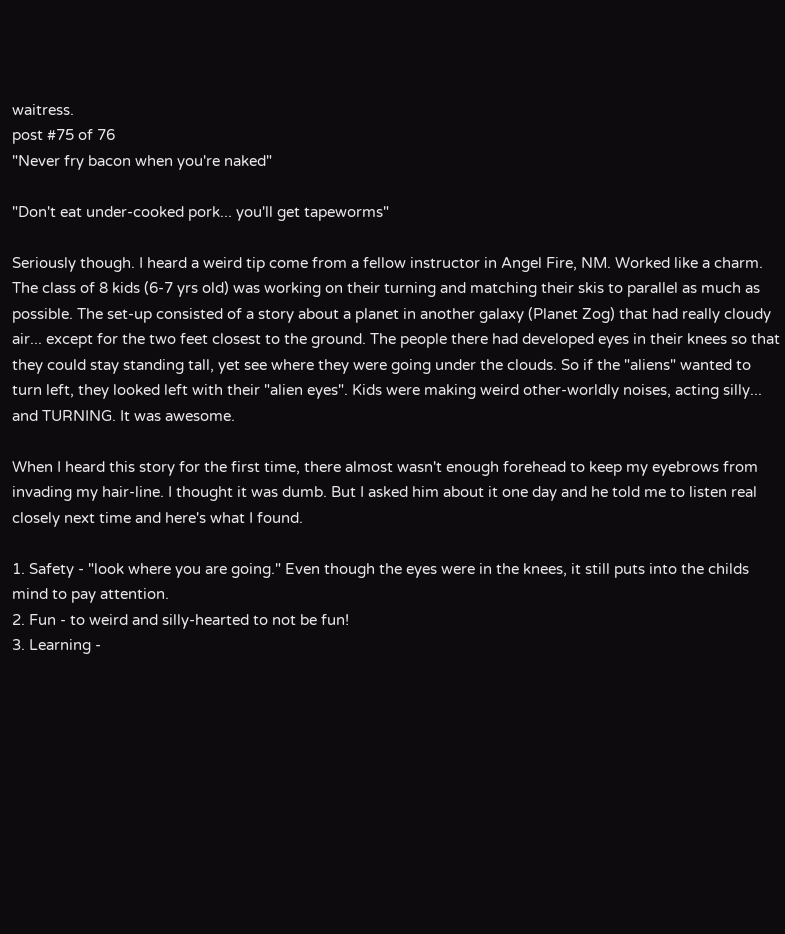waitress.
post #75 of 76
"Never fry bacon when you're naked"

"Don't eat under-cooked pork... you'll get tapeworms"

Seriously though. I heard a weird tip come from a fellow instructor in Angel Fire, NM. Worked like a charm. The class of 8 kids (6-7 yrs old) was working on their turning and matching their skis to parallel as much as possible. The set-up consisted of a story about a planet in another galaxy (Planet Zog) that had really cloudy air... except for the two feet closest to the ground. The people there had developed eyes in their knees so that they could stay standing tall, yet see where they were going under the clouds. So if the "aliens" wanted to turn left, they looked left with their "alien eyes". Kids were making weird other-worldly noises, acting silly... and TURNING. It was awesome.

When I heard this story for the first time, there almost wasn't enough forehead to keep my eyebrows from invading my hair-line. I thought it was dumb. But I asked him about it one day and he told me to listen real closely next time and here's what I found.

1. Safety - "look where you are going." Even though the eyes were in the knees, it still puts into the childs mind to pay attention.
2. Fun - to weird and silly-hearted to not be fun!
3. Learning -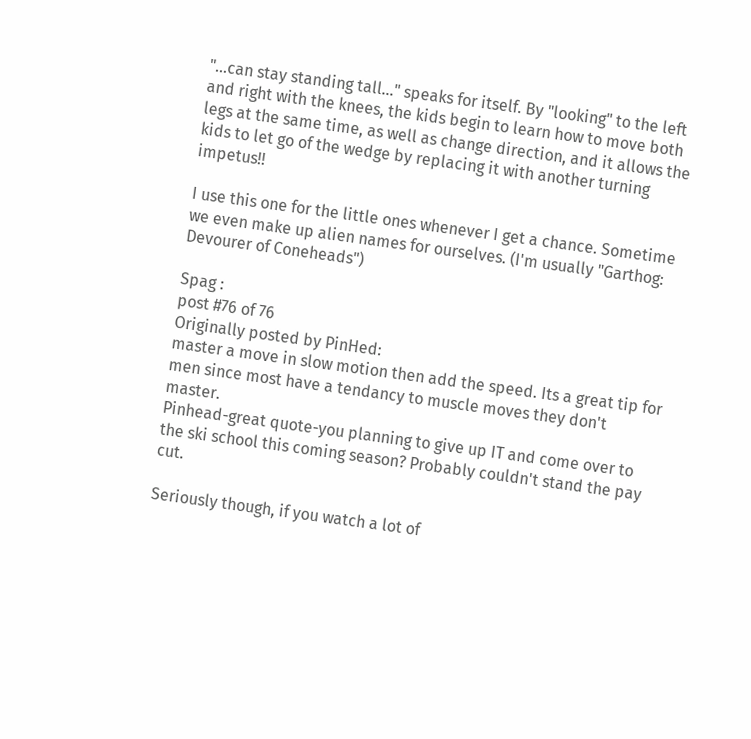"...can stay standing tall..." speaks for itself. By "looking" to the left and right with the knees, the kids begin to learn how to move both legs at the same time, as well as change direction, and it allows the kids to let go of the wedge by replacing it with another turning impetus!!

I use this one for the little ones whenever I get a chance. Sometime we even make up alien names for ourselves. (I'm usually "Garthog: Devourer of Coneheads")

Spag :
post #76 of 76
Originally posted by PinHed:
master a move in slow motion then add the speed. Its a great tip for men since most have a tendancy to muscle moves they don't master.
Pinhead-great quote-you planning to give up IT and come over to the ski school this coming season? Probably couldn't stand the pay cut.

Seriously though, if you watch a lot of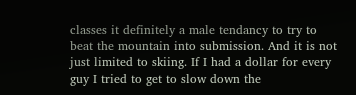classes it definitely a male tendancy to try to beat the mountain into submission. And it is not just limited to skiing. If I had a dollar for every guy I tried to get to slow down the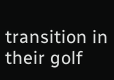transition in their golf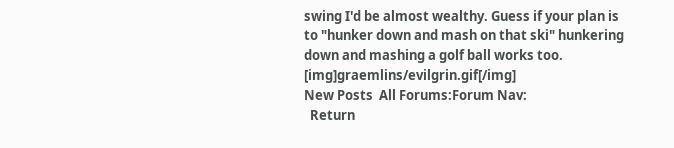swing I'd be almost wealthy. Guess if your plan is to "hunker down and mash on that ski" hunkering down and mashing a golf ball works too. [img]graemlins/evilgrin.gif[/img]
New Posts  All Forums:Forum Nav:
  Return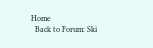Home
  Back to Forum: Ski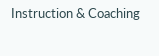Instruction & Coaching